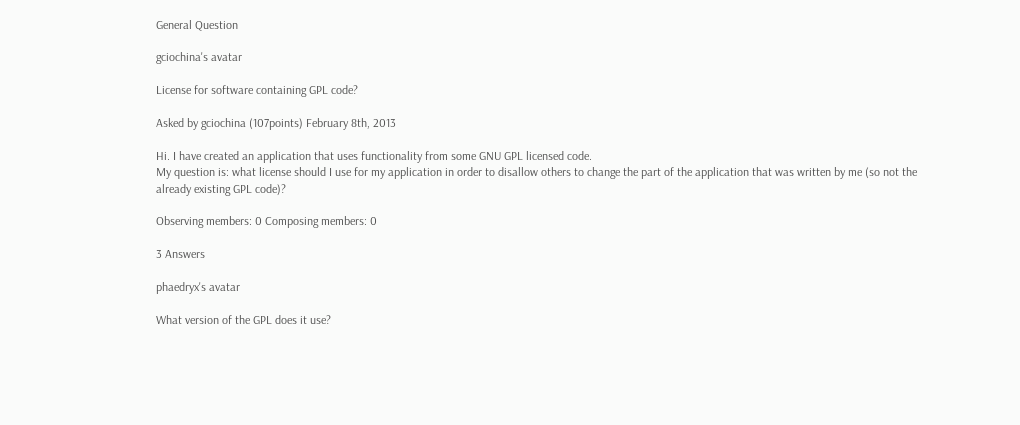General Question

gciochina's avatar

License for software containing GPL code?

Asked by gciochina (107points) February 8th, 2013

Hi. I have created an application that uses functionality from some GNU GPL licensed code.
My question is: what license should I use for my application in order to disallow others to change the part of the application that was written by me (so not the already existing GPL code)?

Observing members: 0 Composing members: 0

3 Answers

phaedryx's avatar

What version of the GPL does it use?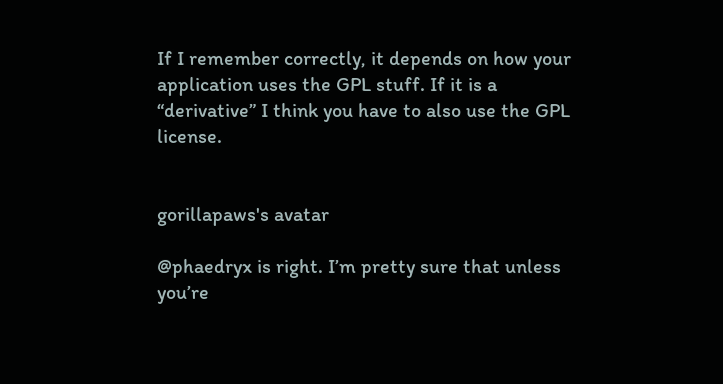If I remember correctly, it depends on how your application uses the GPL stuff. If it is a “derivative” I think you have to also use the GPL license.


gorillapaws's avatar

@phaedryx is right. I’m pretty sure that unless you’re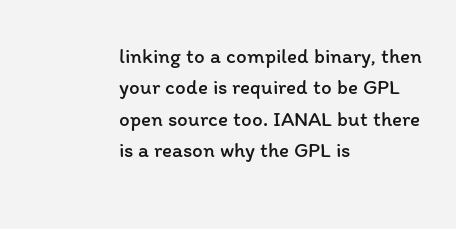linking to a compiled binary, then your code is required to be GPL open source too. IANAL but there is a reason why the GPL is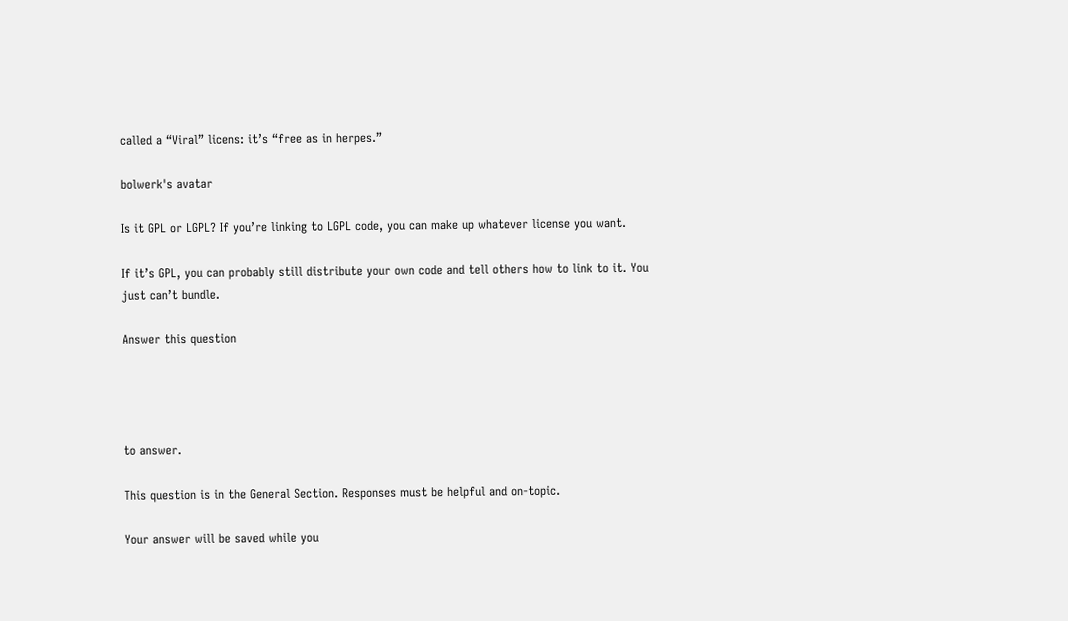called a “Viral” licens: it’s “free as in herpes.”

bolwerk's avatar

Is it GPL or LGPL? If you’re linking to LGPL code, you can make up whatever license you want.

If it’s GPL, you can probably still distribute your own code and tell others how to link to it. You just can’t bundle.

Answer this question




to answer.

This question is in the General Section. Responses must be helpful and on-topic.

Your answer will be saved while you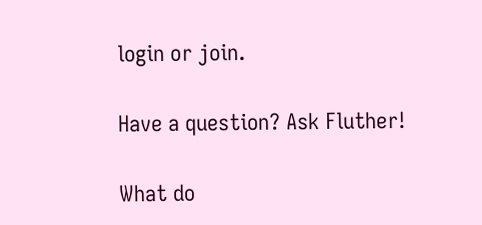login or join.

Have a question? Ask Fluther!

What do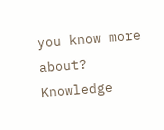you know more about?
Knowledge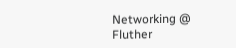Networking @ Fluther